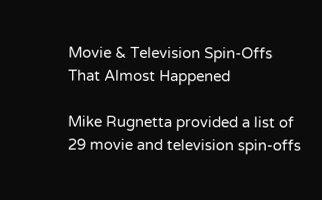Movie & Television Spin-Offs That Almost Happened

Mike Rugnetta provided a list of 29 movie and television spin-offs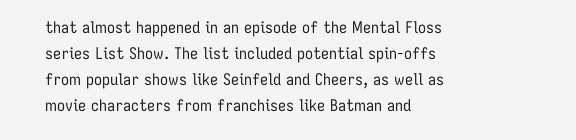that almost happened in an episode of the Mental Floss series List Show. The list included potential spin-offs from popular shows like Seinfeld and Cheers, as well as movie characters from franchises like Batman and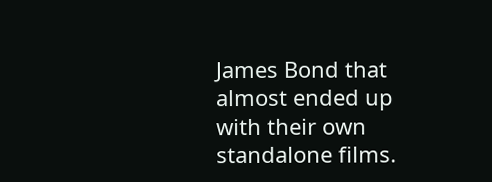James Bond that almost ended up with their own standalone films.